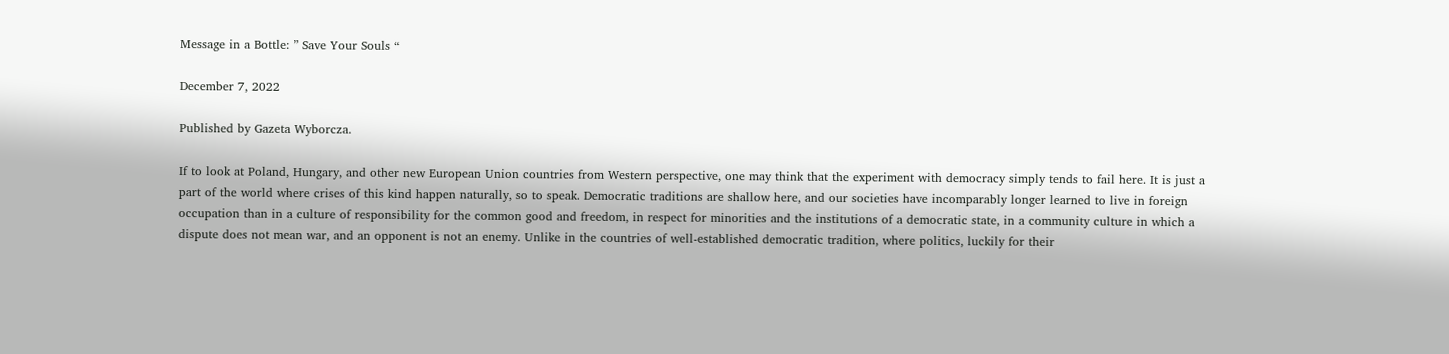Message in a Bottle: ” Save Your Souls “

December 7, 2022

Published by Gazeta Wyborcza.

If to look at Poland, Hungary, and other new European Union countries from Western perspective, one may think that the experiment with democracy simply tends to fail here. It is just a part of the world where crises of this kind happen naturally, so to speak. Democratic traditions are shallow here, and our societies have incomparably longer learned to live in foreign occupation than in a culture of responsibility for the common good and freedom, in respect for minorities and the institutions of a democratic state, in a community culture in which a dispute does not mean war, and an opponent is not an enemy. Unlike in the countries of well-established democratic tradition, where politics, luckily for their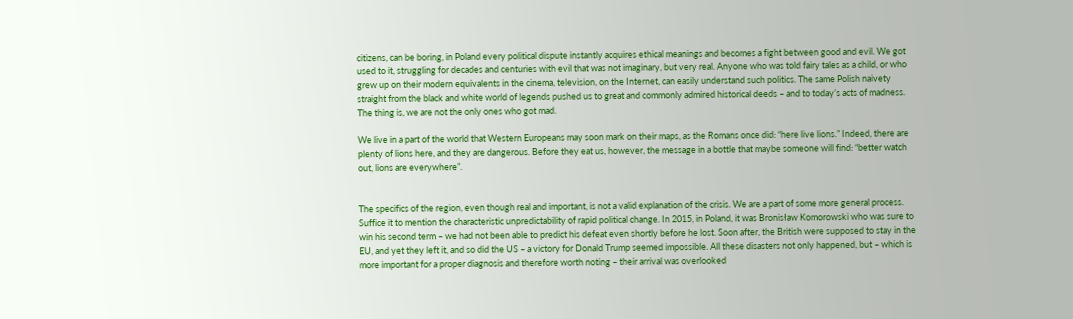citizens, can be boring, in Poland every political dispute instantly acquires ethical meanings and becomes a fight between good and evil. We got used to it, struggling for decades and centuries with evil that was not imaginary, but very real. Anyone who was told fairy tales as a child, or who grew up on their modern equivalents in the cinema, television, on the Internet, can easily understand such politics. The same Polish naivety straight from the black and white world of legends pushed us to great and commonly admired historical deeds – and to today’s acts of madness. The thing is, we are not the only ones who got mad.

We live in a part of the world that Western Europeans may soon mark on their maps, as the Romans once did: “here live lions.” Indeed, there are plenty of lions here, and they are dangerous. Before they eat us, however, the message in a bottle that maybe someone will find: “better watch out, lions are everywhere”.


The specifics of the region, even though real and important, is not a valid explanation of the crisis. We are a part of some more general process. Suffice it to mention the characteristic unpredictability of rapid political change. In 2015, in Poland, it was Bronisław Komorowski who was sure to win his second term – we had not been able to predict his defeat even shortly before he lost. Soon after, the British were supposed to stay in the EU, and yet they left it, and so did the US – a victory for Donald Trump seemed impossible. All these disasters not only happened, but – which is more important for a proper diagnosis and therefore worth noting – their arrival was overlooked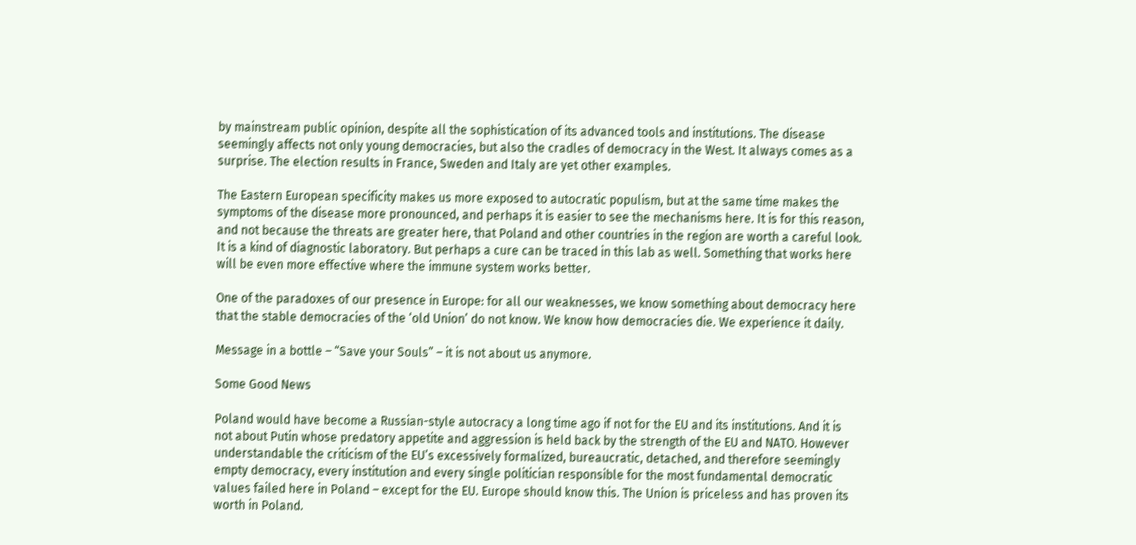by mainstream public opinion, despite all the sophistication of its advanced tools and institutions. The disease seemingly affects not only young democracies, but also the cradles of democracy in the West. It always comes as a surprise. The election results in France, Sweden and Italy are yet other examples.

The Eastern European specificity makes us more exposed to autocratic populism, but at the same time makes the symptoms of the disease more pronounced, and perhaps it is easier to see the mechanisms here. It is for this reason, and not because the threats are greater here, that Poland and other countries in the region are worth a careful look. It is a kind of diagnostic laboratory. But perhaps a cure can be traced in this lab as well. Something that works here will be even more effective where the immune system works better.

One of the paradoxes of our presence in Europe: for all our weaknesses, we know something about democracy here that the stable democracies of the ‘old Union’ do not know. We know how democracies die. We experience it daily.

Message in a bottle – “Save your Souls” – it is not about us anymore.

Some Good News

Poland would have become a Russian-style autocracy a long time ago if not for the EU and its institutions. And it is not about Putin whose predatory appetite and aggression is held back by the strength of the EU and NATO. However understandable the criticism of the EU’s excessively formalized, bureaucratic, detached, and therefore seemingly empty democracy, every institution and every single politician responsible for the most fundamental democratic values failed here in Poland – except for the EU. Europe should know this. The Union is priceless and has proven its worth in Poland.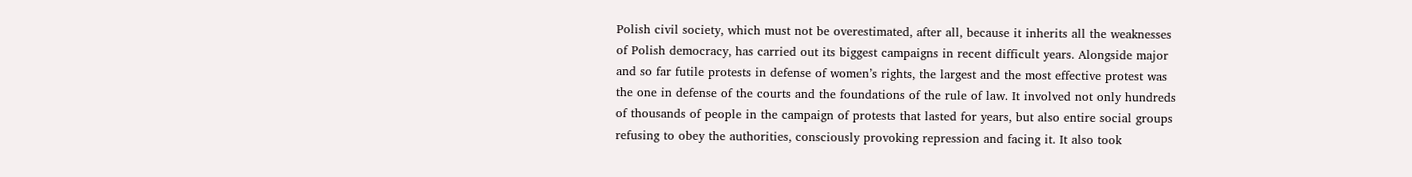Polish civil society, which must not be overestimated, after all, because it inherits all the weaknesses of Polish democracy, has carried out its biggest campaigns in recent difficult years. Alongside major and so far futile protests in defense of women’s rights, the largest and the most effective protest was the one in defense of the courts and the foundations of the rule of law. It involved not only hundreds of thousands of people in the campaign of protests that lasted for years, but also entire social groups refusing to obey the authorities, consciously provoking repression and facing it. It also took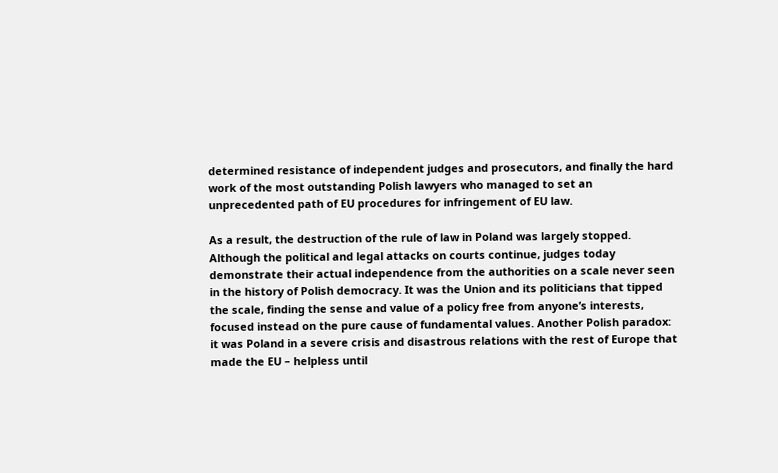determined resistance of independent judges and prosecutors, and finally the hard work of the most outstanding Polish lawyers who managed to set an unprecedented path of EU procedures for infringement of EU law.

As a result, the destruction of the rule of law in Poland was largely stopped. Although the political and legal attacks on courts continue, judges today demonstrate their actual independence from the authorities on a scale never seen in the history of Polish democracy. It was the Union and its politicians that tipped the scale, finding the sense and value of a policy free from anyone’s interests, focused instead on the pure cause of fundamental values. Another Polish paradox: it was Poland in a severe crisis and disastrous relations with the rest of Europe that made the EU – helpless until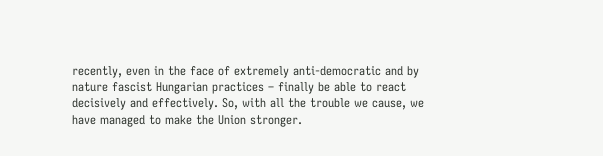recently, even in the face of extremely anti-democratic and by nature fascist Hungarian practices – finally be able to react decisively and effectively. So, with all the trouble we cause, we have managed to make the Union stronger.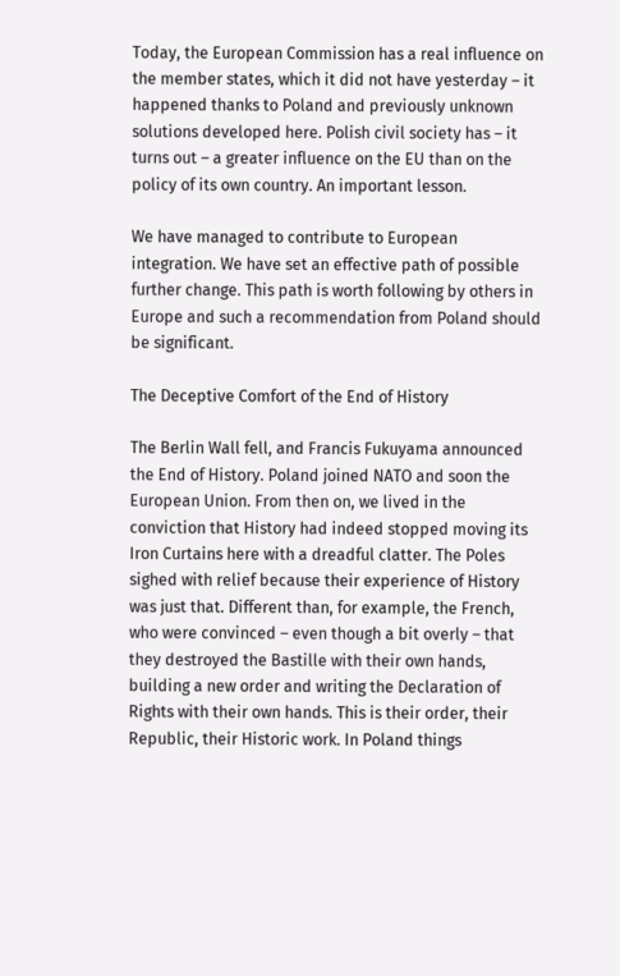Today, the European Commission has a real influence on the member states, which it did not have yesterday – it happened thanks to Poland and previously unknown solutions developed here. Polish civil society has – it turns out – a greater influence on the EU than on the policy of its own country. An important lesson.

We have managed to contribute to European integration. We have set an effective path of possible further change. This path is worth following by others in Europe and such a recommendation from Poland should be significant.

The Deceptive Comfort of the End of History

The Berlin Wall fell, and Francis Fukuyama announced the End of History. Poland joined NATO and soon the European Union. From then on, we lived in the conviction that History had indeed stopped moving its Iron Curtains here with a dreadful clatter. The Poles sighed with relief because their experience of History was just that. Different than, for example, the French, who were convinced – even though a bit overly – that they destroyed the Bastille with their own hands, building a new order and writing the Declaration of Rights with their own hands. This is their order, their Republic, their Historic work. In Poland things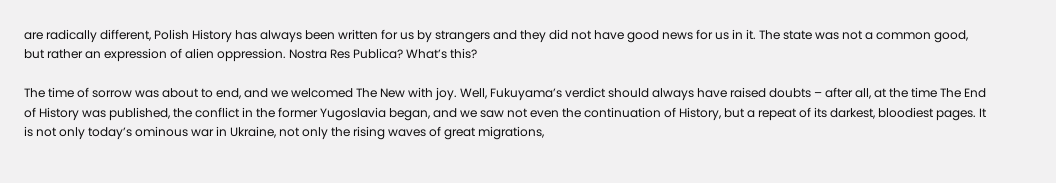are radically different, Polish History has always been written for us by strangers and they did not have good news for us in it. The state was not a common good, but rather an expression of alien oppression. Nostra Res Publica? What’s this?

The time of sorrow was about to end, and we welcomed The New with joy. Well, Fukuyama’s verdict should always have raised doubts – after all, at the time The End of History was published, the conflict in the former Yugoslavia began, and we saw not even the continuation of History, but a repeat of its darkest, bloodiest pages. It is not only today’s ominous war in Ukraine, not only the rising waves of great migrations,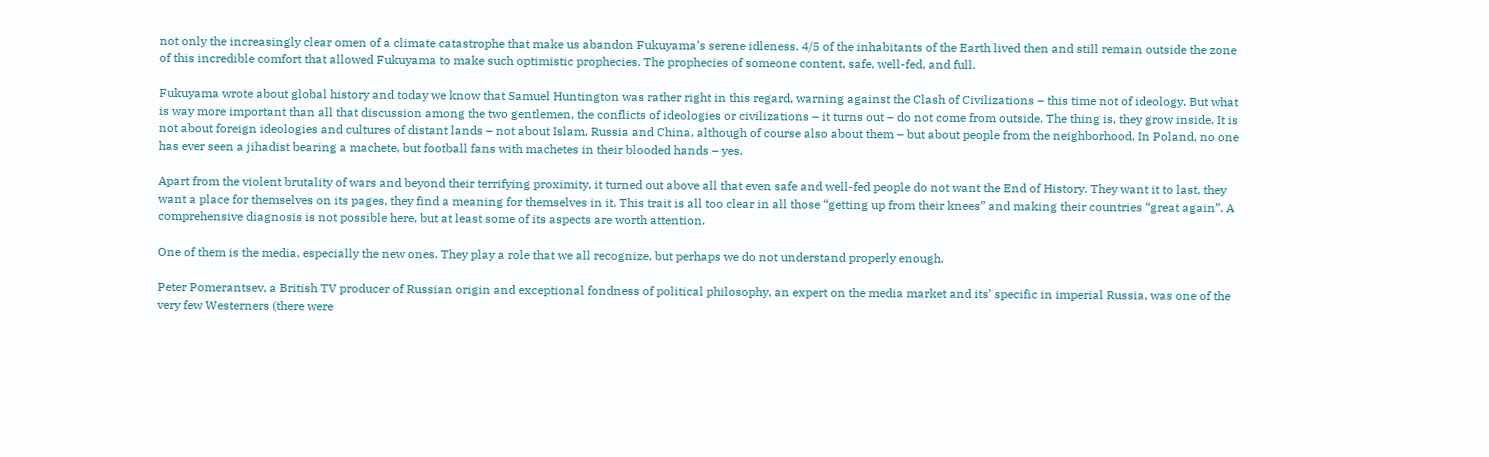not only the increasingly clear omen of a climate catastrophe that make us abandon Fukuyama’s serene idleness. 4/5 of the inhabitants of the Earth lived then and still remain outside the zone of this incredible comfort that allowed Fukuyama to make such optimistic prophecies. The prophecies of someone content, safe, well-fed, and full.

Fukuyama wrote about global history and today we know that Samuel Huntington was rather right in this regard, warning against the Clash of Civilizations – this time not of ideology. But what is way more important than all that discussion among the two gentlemen, the conflicts of ideologies or civilizations – it turns out – do not come from outside. The thing is, they grow inside. It is not about foreign ideologies and cultures of distant lands – not about Islam, Russia and China, although of course also about them – but about people from the neighborhood. In Poland, no one has ever seen a jihadist bearing a machete, but football fans with machetes in their blooded hands – yes.

Apart from the violent brutality of wars and beyond their terrifying proximity, it turned out above all that even safe and well-fed people do not want the End of History. They want it to last, they want a place for themselves on its pages, they find a meaning for themselves in it. This trait is all too clear in all those “getting up from their knees” and making their countries “great again”. A comprehensive diagnosis is not possible here, but at least some of its aspects are worth attention.

One of them is the media, especially the new ones. They play a role that we all recognize, but perhaps we do not understand properly enough.

Peter Pomerantsev, a British TV producer of Russian origin and exceptional fondness of political philosophy, an expert on the media market and its’ specific in imperial Russia, was one of the very few Westerners (there were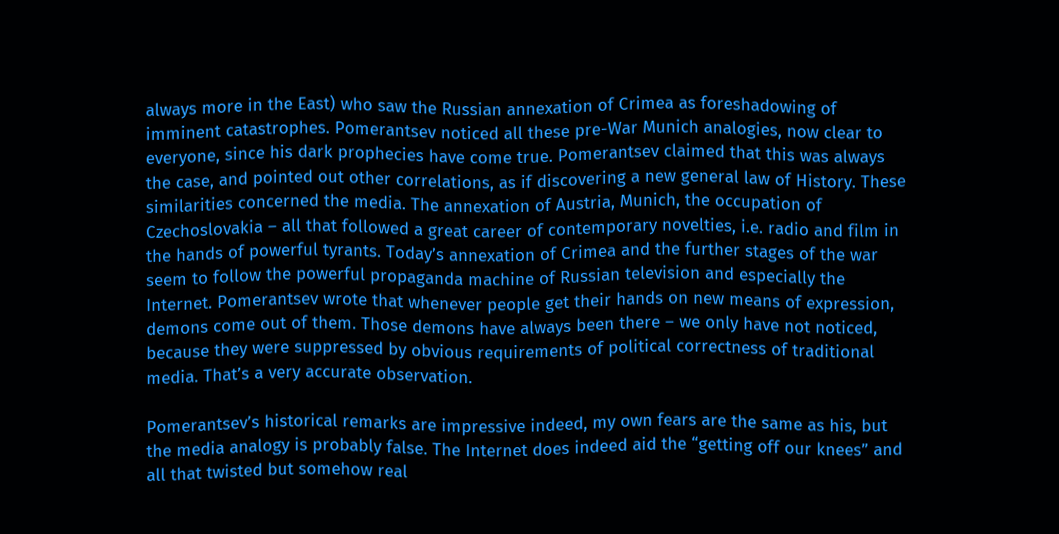always more in the East) who saw the Russian annexation of Crimea as foreshadowing of imminent catastrophes. Pomerantsev noticed all these pre-War Munich analogies, now clear to everyone, since his dark prophecies have come true. Pomerantsev claimed that this was always the case, and pointed out other correlations, as if discovering a new general law of History. These similarities concerned the media. The annexation of Austria, Munich, the occupation of Czechoslovakia – all that followed a great career of contemporary novelties, i.e. radio and film in the hands of powerful tyrants. Today’s annexation of Crimea and the further stages of the war seem to follow the powerful propaganda machine of Russian television and especially the Internet. Pomerantsev wrote that whenever people get their hands on new means of expression, demons come out of them. Those demons have always been there – we only have not noticed, because they were suppressed by obvious requirements of political correctness of traditional media. That’s a very accurate observation.

Pomerantsev’s historical remarks are impressive indeed, my own fears are the same as his, but the media analogy is probably false. The Internet does indeed aid the “getting off our knees” and all that twisted but somehow real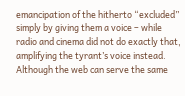emancipation of the hitherto “excluded” simply by giving them a voice – while radio and cinema did not do exactly that, amplifying the tyrant’s voice instead. Although the web can serve the same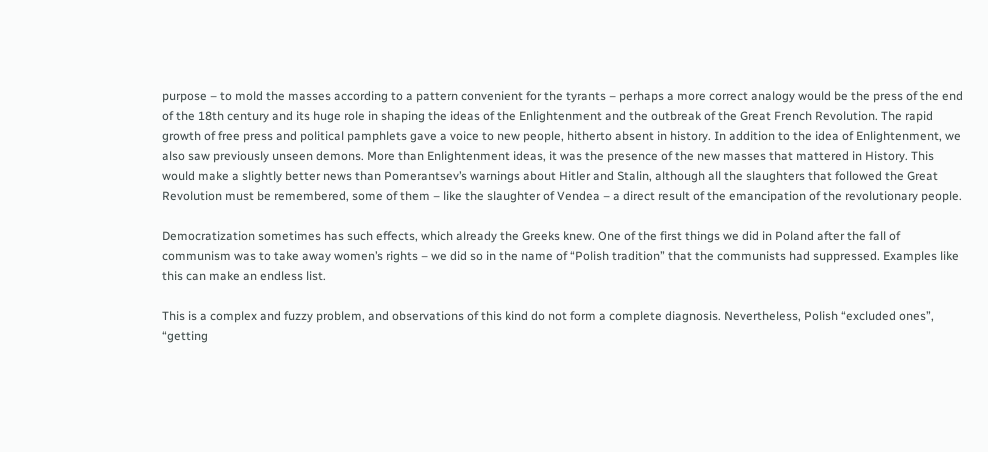purpose – to mold the masses according to a pattern convenient for the tyrants – perhaps a more correct analogy would be the press of the end of the 18th century and its huge role in shaping the ideas of the Enlightenment and the outbreak of the Great French Revolution. The rapid growth of free press and political pamphlets gave a voice to new people, hitherto absent in history. In addition to the idea of Enlightenment, we also saw previously unseen demons. More than Enlightenment ideas, it was the presence of the new masses that mattered in History. This would make a slightly better news than Pomerantsev’s warnings about Hitler and Stalin, although all the slaughters that followed the Great Revolution must be remembered, some of them – like the slaughter of Vendea – a direct result of the emancipation of the revolutionary people.

Democratization sometimes has such effects, which already the Greeks knew. One of the first things we did in Poland after the fall of communism was to take away women’s rights – we did so in the name of “Polish tradition” that the communists had suppressed. Examples like this can make an endless list.

This is a complex and fuzzy problem, and observations of this kind do not form a complete diagnosis. Nevertheless, Polish “excluded ones”, “getting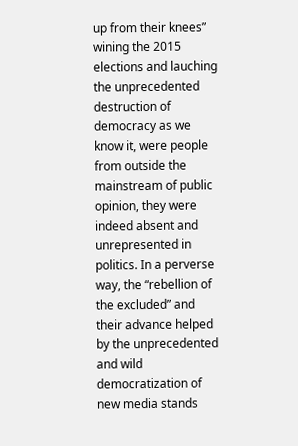up from their knees” wining the 2015 elections and lauching the unprecedented destruction of democracy as we know it, were people from outside the mainstream of public opinion, they were indeed absent and unrepresented in politics. In a perverse way, the “rebellion of the excluded” and their advance helped by the unprecedented and wild democratization of new media stands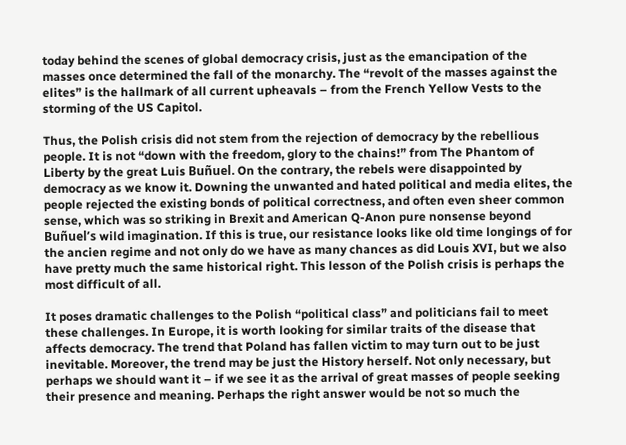today behind the scenes of global democracy crisis, just as the emancipation of the masses once determined the fall of the monarchy. The “revolt of the masses against the elites” is the hallmark of all current upheavals – from the French Yellow Vests to the storming of the US Capitol.

Thus, the Polish crisis did not stem from the rejection of democracy by the rebellious people. It is not “down with the freedom, glory to the chains!” from The Phantom of Liberty by the great Luis Buñuel. On the contrary, the rebels were disappointed by democracy as we know it. Downing the unwanted and hated political and media elites, the people rejected the existing bonds of political correctness, and often even sheer common sense, which was so striking in Brexit and American Q-Anon pure nonsense beyond Buñuel’s wild imagination. If this is true, our resistance looks like old time longings of for the ancien regime and not only do we have as many chances as did Louis XVI, but we also have pretty much the same historical right. This lesson of the Polish crisis is perhaps the most difficult of all.

It poses dramatic challenges to the Polish “political class” and politicians fail to meet these challenges. In Europe, it is worth looking for similar traits of the disease that affects democracy. The trend that Poland has fallen victim to may turn out to be just inevitable. Moreover, the trend may be just the History herself. Not only necessary, but perhaps we should want it – if we see it as the arrival of great masses of people seeking their presence and meaning. Perhaps the right answer would be not so much the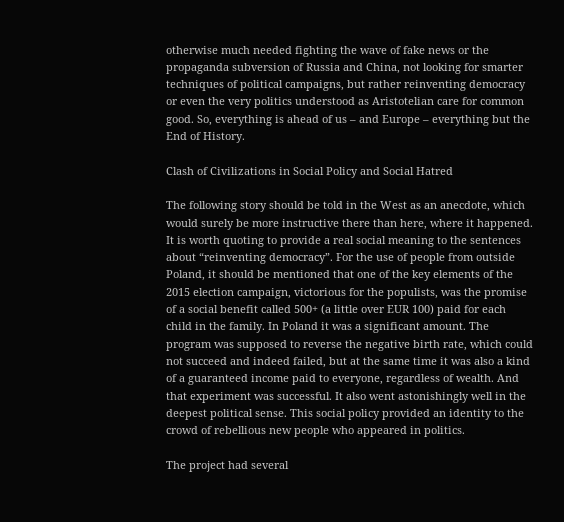otherwise much needed fighting the wave of fake news or the propaganda subversion of Russia and China, not looking for smarter techniques of political campaigns, but rather reinventing democracy or even the very politics understood as Aristotelian care for common good. So, everything is ahead of us – and Europe – everything but the End of History.

Clash of Civilizations in Social Policy and Social Hatred

The following story should be told in the West as an anecdote, which would surely be more instructive there than here, where it happened. It is worth quoting to provide a real social meaning to the sentences about “reinventing democracy”. For the use of people from outside Poland, it should be mentioned that one of the key elements of the 2015 election campaign, victorious for the populists, was the promise of a social benefit called 500+ (a little over EUR 100) paid for each child in the family. In Poland it was a significant amount. The program was supposed to reverse the negative birth rate, which could not succeed and indeed failed, but at the same time it was also a kind of a guaranteed income paid to everyone, regardless of wealth. And that experiment was successful. It also went astonishingly well in the deepest political sense. This social policy provided an identity to the crowd of rebellious new people who appeared in politics.

The project had several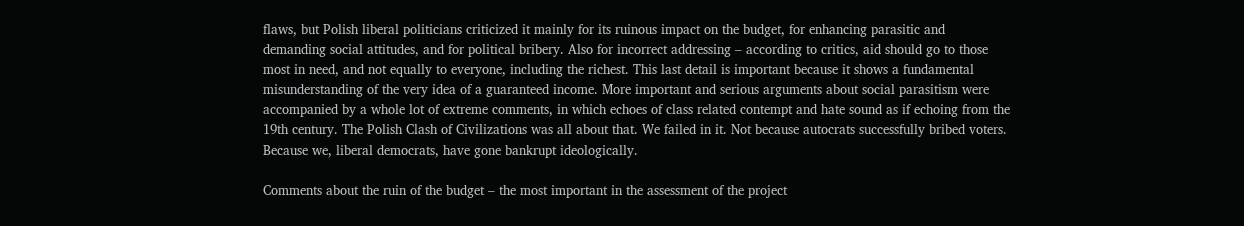flaws, but Polish liberal politicians criticized it mainly for its ruinous impact on the budget, for enhancing parasitic and demanding social attitudes, and for political bribery. Also for incorrect addressing – according to critics, aid should go to those most in need, and not equally to everyone, including the richest. This last detail is important because it shows a fundamental misunderstanding of the very idea of a guaranteed income. More important and serious arguments about social parasitism were accompanied by a whole lot of extreme comments, in which echoes of class related contempt and hate sound as if echoing from the 19th century. The Polish Clash of Civilizations was all about that. We failed in it. Not because autocrats successfully bribed voters. Because we, liberal democrats, have gone bankrupt ideologically.

Comments about the ruin of the budget – the most important in the assessment of the project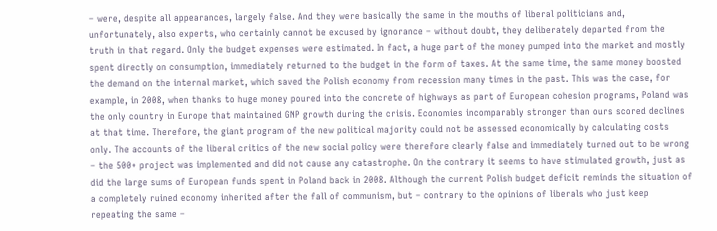– were, despite all appearances, largely false. And they were basically the same in the mouths of liberal politicians and, unfortunately, also experts, who certainly cannot be excused by ignorance – without doubt, they deliberately departed from the truth in that regard. Only the budget expenses were estimated. In fact, a huge part of the money pumped into the market and mostly spent directly on consumption, immediately returned to the budget in the form of taxes. At the same time, the same money boosted the demand on the internal market, which saved the Polish economy from recession many times in the past. This was the case, for example, in 2008, when thanks to huge money poured into the concrete of highways as part of European cohesion programs, Poland was the only country in Europe that maintained GNP growth during the crisis. Economies incomparably stronger than ours scored declines at that time. Therefore, the giant program of the new political majority could not be assessed economically by calculating costs only. The accounts of the liberal critics of the new social policy were therefore clearly false and immediately turned out to be wrong – the 500+ project was implemented and did not cause any catastrophe. On the contrary it seems to have stimulated growth, just as did the large sums of European funds spent in Poland back in 2008. Although the current Polish budget deficit reminds the situation of a completely ruined economy inherited after the fall of communism, but – contrary to the opinions of liberals who just keep repeating the same –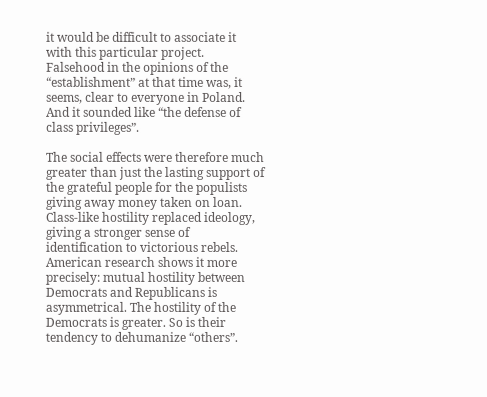it would be difficult to associate it with this particular project. Falsehood in the opinions of the “establishment” at that time was, it seems, clear to everyone in Poland. And it sounded like “the defense of class privileges”.

The social effects were therefore much greater than just the lasting support of the grateful people for the populists giving away money taken on loan. Class-like hostility replaced ideology, giving a stronger sense of identification to victorious rebels. American research shows it more precisely: mutual hostility between Democrats and Republicans is asymmetrical. The hostility of the Democrats is greater. So is their tendency to dehumanize “others”.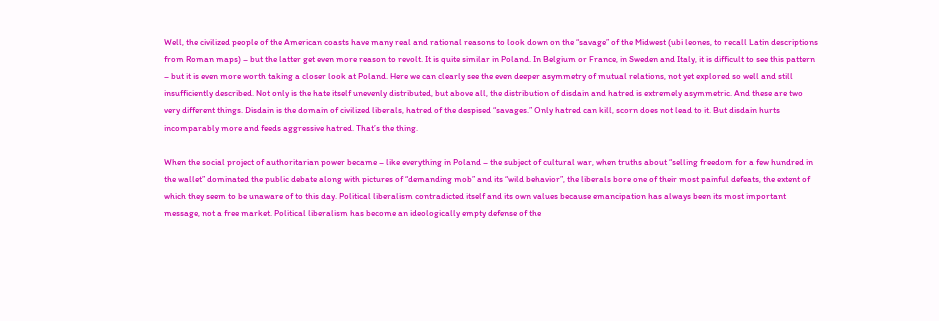Well, the civilized people of the American coasts have many real and rational reasons to look down on the “savage” of the Midwest (ubi leones, to recall Latin descriptions from Roman maps) – but the latter get even more reason to revolt. It is quite similar in Poland. In Belgium or France, in Sweden and Italy, it is difficult to see this pattern – but it is even more worth taking a closer look at Poland. Here we can clearly see the even deeper asymmetry of mutual relations, not yet explored so well and still insufficiently described. Not only is the hate itself unevenly distributed, but above all, the distribution of disdain and hatred is extremely asymmetric. And these are two very different things. Disdain is the domain of civilized liberals, hatred of the despised “savages.” Only hatred can kill, scorn does not lead to it. But disdain hurts incomparably more and feeds aggressive hatred. That’s the thing.

When the social project of authoritarian power became – like everything in Poland – the subject of cultural war, when truths about “selling freedom for a few hundred in the wallet” dominated the public debate along with pictures of “demanding mob” and its “wild behavior”, the liberals bore one of their most painful defeats, the extent of which they seem to be unaware of to this day. Political liberalism contradicted itself and its own values because emancipation has always been its most important message, not a free market. Political liberalism has become an ideologically empty defense of the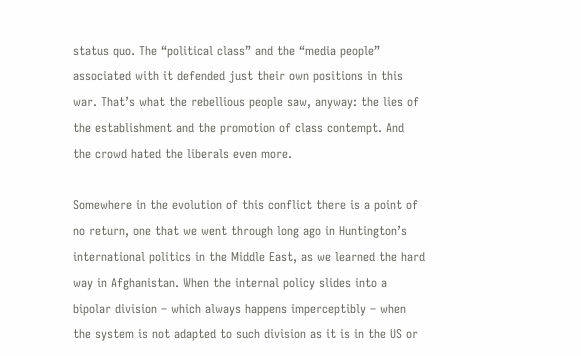status quo. The “political class” and the “media people” associated with it defended just their own positions in this war. That’s what the rebellious people saw, anyway: the lies of the establishment and the promotion of class contempt. And the crowd hated the liberals even more.

Somewhere in the evolution of this conflict there is a point of no return, one that we went through long ago in Huntington’s international politics in the Middle East, as we learned the hard way in Afghanistan. When the internal policy slides into a bipolar division – which always happens imperceptibly – when the system is not adapted to such division as it is in the US or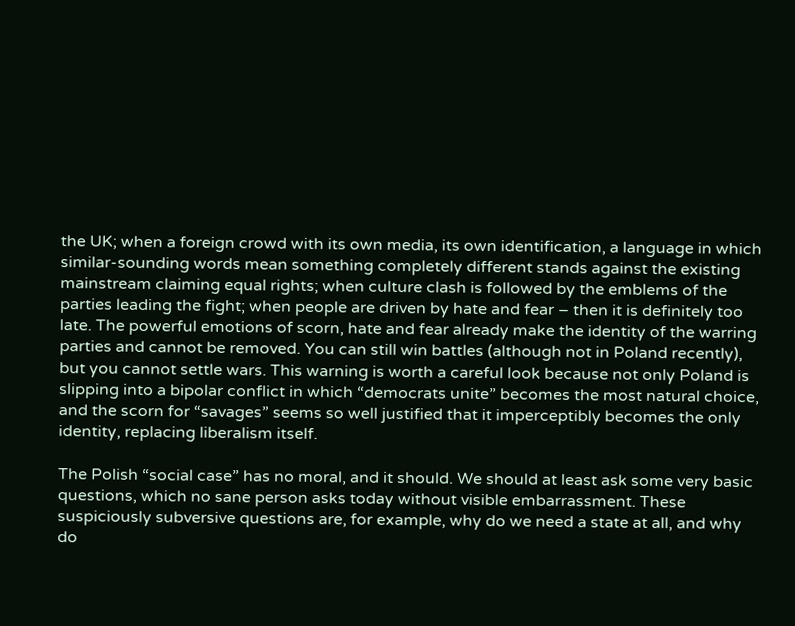the UK; when a foreign crowd with its own media, its own identification, a language in which similar-sounding words mean something completely different stands against the existing mainstream claiming equal rights; when culture clash is followed by the emblems of the parties leading the fight; when people are driven by hate and fear – then it is definitely too late. The powerful emotions of scorn, hate and fear already make the identity of the warring parties and cannot be removed. You can still win battles (although not in Poland recently), but you cannot settle wars. This warning is worth a careful look because not only Poland is slipping into a bipolar conflict in which “democrats unite” becomes the most natural choice, and the scorn for “savages” seems so well justified that it imperceptibly becomes the only identity, replacing liberalism itself.

The Polish “social case” has no moral, and it should. We should at least ask some very basic questions, which no sane person asks today without visible embarrassment. These suspiciously subversive questions are, for example, why do we need a state at all, and why do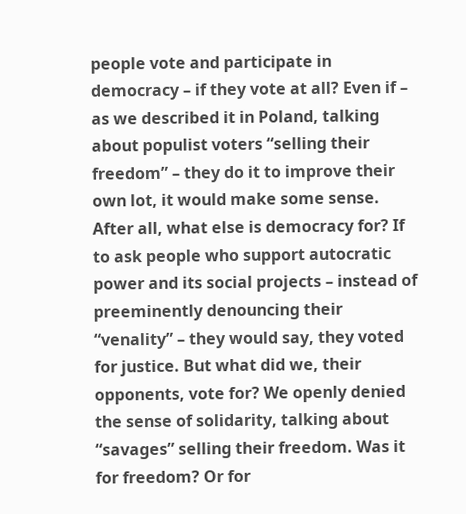people vote and participate in democracy – if they vote at all? Even if – as we described it in Poland, talking about populist voters “selling their freedom” – they do it to improve their own lot, it would make some sense. After all, what else is democracy for? If to ask people who support autocratic power and its social projects – instead of preeminently denouncing their “venality” – they would say, they voted for justice. But what did we, their opponents, vote for? We openly denied the sense of solidarity, talking about “savages” selling their freedom. Was it for freedom? Or for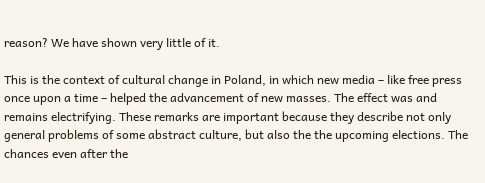reason? We have shown very little of it.

This is the context of cultural change in Poland, in which new media – like free press once upon a time – helped the advancement of new masses. The effect was and remains electrifying. These remarks are important because they describe not only general problems of some abstract culture, but also the the upcoming elections. The chances even after the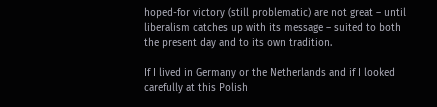hoped-for victory (still problematic) are not great – until liberalism catches up with its message – suited to both the present day and to its own tradition.

If I lived in Germany or the Netherlands and if I looked carefully at this Polish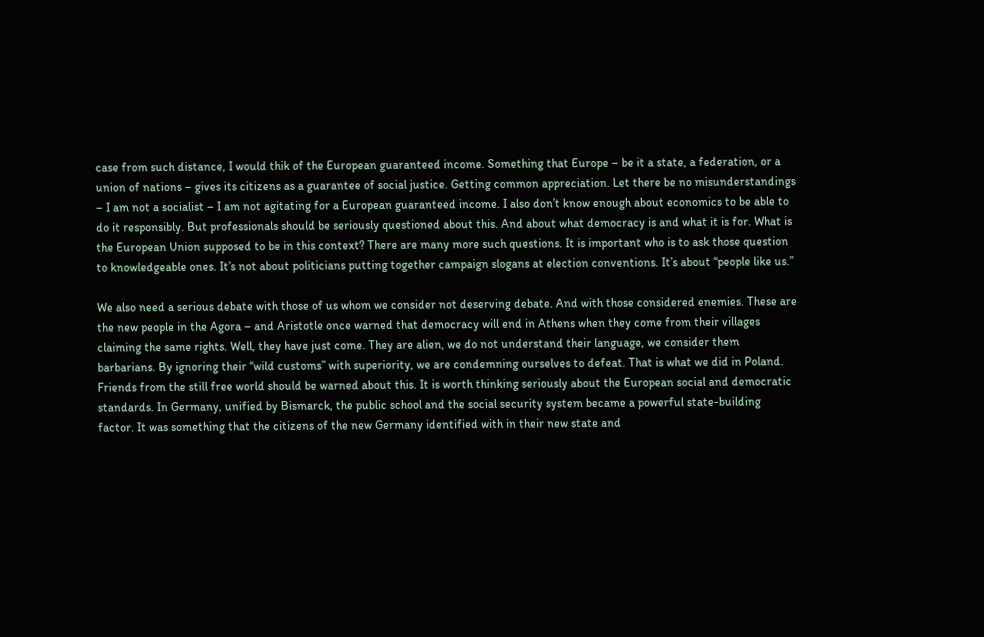case from such distance, I would thik of the European guaranteed income. Something that Europe – be it a state, a federation, or a union of nations – gives its citizens as a guarantee of social justice. Getting common appreciation. Let there be no misunderstandings – I am not a socialist – I am not agitating for a European guaranteed income. I also don’t know enough about economics to be able to do it responsibly. But professionals should be seriously questioned about this. And about what democracy is and what it is for. What is the European Union supposed to be in this context? There are many more such questions. It is important who is to ask those question to knowledgeable ones. It’s not about politicians putting together campaign slogans at election conventions. It’s about “people like us.”

We also need a serious debate with those of us whom we consider not deserving debate. And with those considered enemies. These are the new people in the Agora – and Aristotle once warned that democracy will end in Athens when they come from their villages claiming the same rights. Well, they have just come. They are alien, we do not understand their language, we consider them barbarians. By ignoring their “wild customs” with superiority, we are condemning ourselves to defeat. That is what we did in Poland. Friends from the still free world should be warned about this. It is worth thinking seriously about the European social and democratic standards. In Germany, unified by Bismarck, the public school and the social security system became a powerful state-building factor. It was something that the citizens of the new Germany identified with in their new state and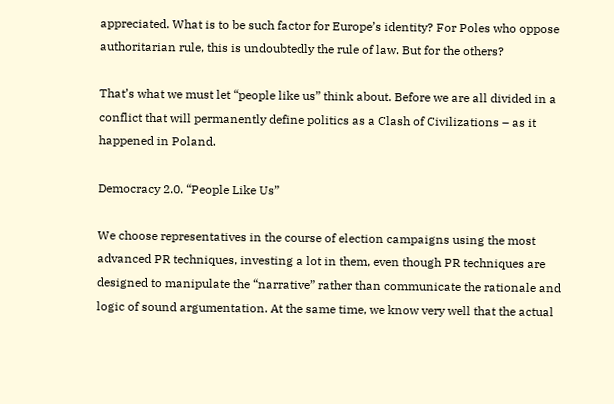appreciated. What is to be such factor for Europe’s identity? For Poles who oppose authoritarian rule, this is undoubtedly the rule of law. But for the others?

That’s what we must let “people like us” think about. Before we are all divided in a conflict that will permanently define politics as a Clash of Civilizations – as it happened in Poland.

Democracy 2.0. “People Like Us”

We choose representatives in the course of election campaigns using the most advanced PR techniques, investing a lot in them, even though PR techniques are designed to manipulate the “narrative” rather than communicate the rationale and logic of sound argumentation. At the same time, we know very well that the actual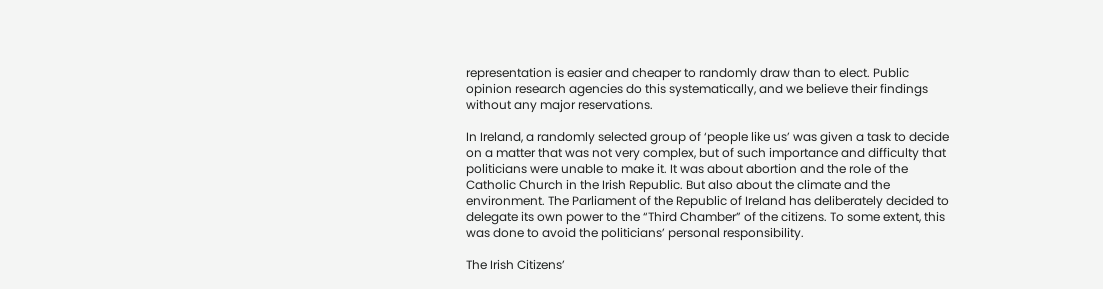representation is easier and cheaper to randomly draw than to elect. Public opinion research agencies do this systematically, and we believe their findings without any major reservations.

In Ireland, a randomly selected group of ‘people like us’ was given a task to decide on a matter that was not very complex, but of such importance and difficulty that politicians were unable to make it. It was about abortion and the role of the Catholic Church in the Irish Republic. But also about the climate and the environment. The Parliament of the Republic of Ireland has deliberately decided to delegate its own power to the “Third Chamber” of the citizens. To some extent, this was done to avoid the politicians’ personal responsibility.

The Irish Citizens’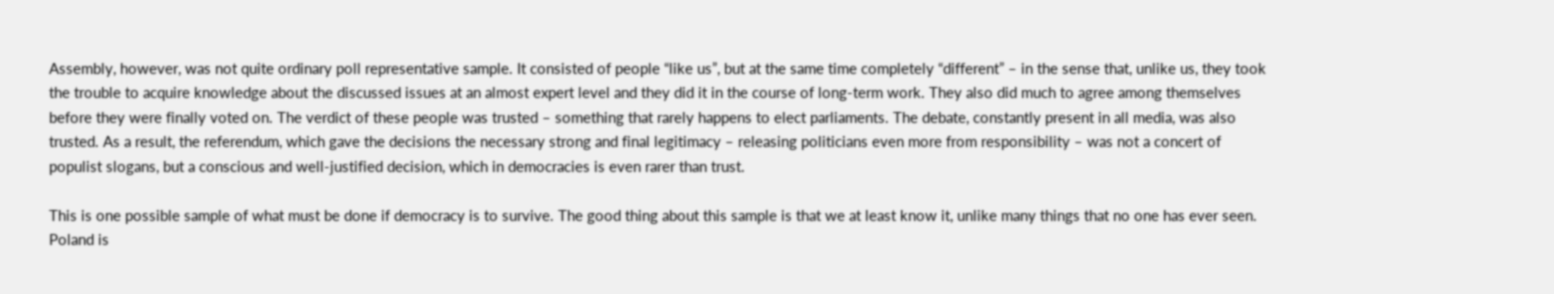Assembly, however, was not quite ordinary poll representative sample. It consisted of people “like us”, but at the same time completely “different” – in the sense that, unlike us, they took the trouble to acquire knowledge about the discussed issues at an almost expert level and they did it in the course of long-term work. They also did much to agree among themselves before they were finally voted on. The verdict of these people was trusted – something that rarely happens to elect parliaments. The debate, constantly present in all media, was also trusted. As a result, the referendum, which gave the decisions the necessary strong and final legitimacy – releasing politicians even more from responsibility – was not a concert of populist slogans, but a conscious and well-justified decision, which in democracies is even rarer than trust.

This is one possible sample of what must be done if democracy is to survive. The good thing about this sample is that we at least know it, unlike many things that no one has ever seen. Poland is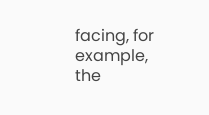facing, for example, the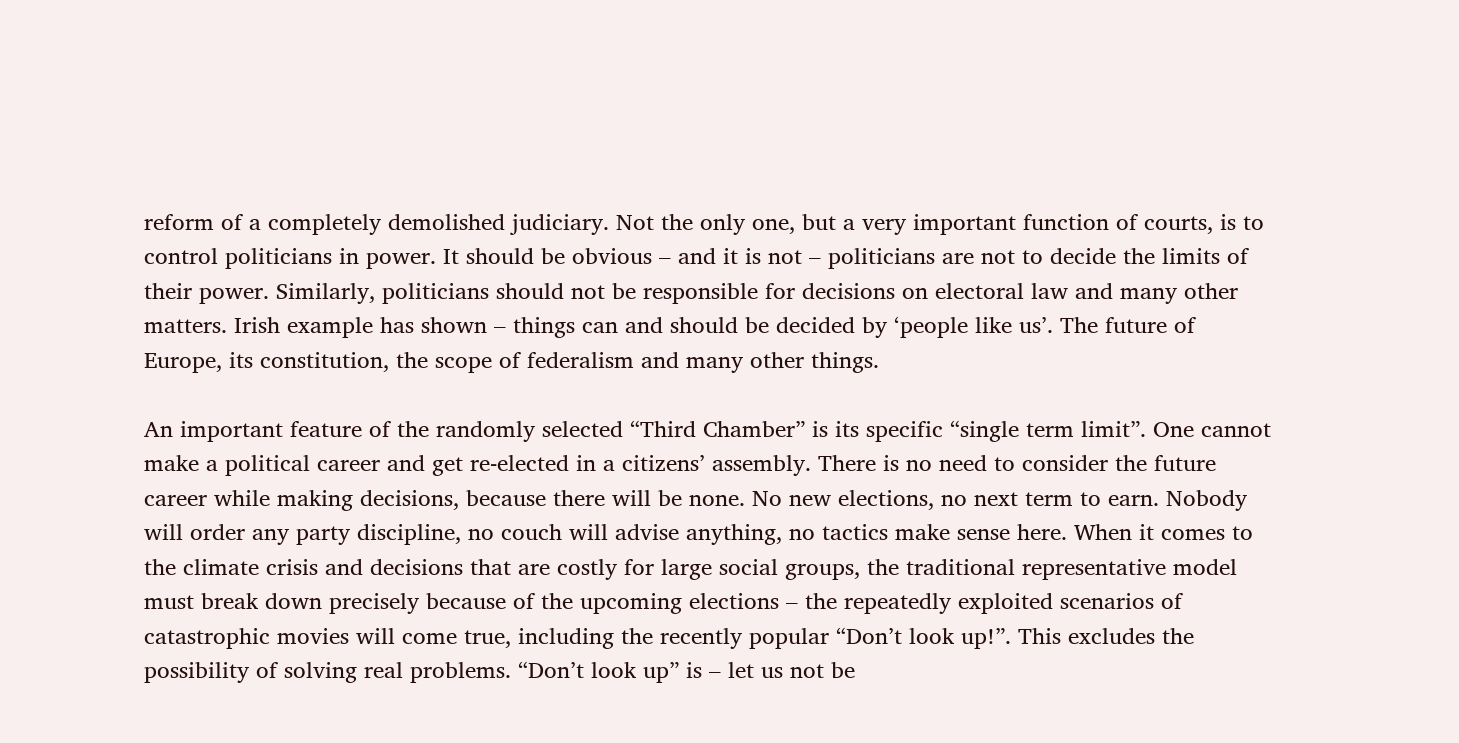reform of a completely demolished judiciary. Not the only one, but a very important function of courts, is to control politicians in power. It should be obvious – and it is not – politicians are not to decide the limits of their power. Similarly, politicians should not be responsible for decisions on electoral law and many other matters. Irish example has shown – things can and should be decided by ‘people like us’. The future of Europe, its constitution, the scope of federalism and many other things.

An important feature of the randomly selected “Third Chamber” is its specific “single term limit”. One cannot make a political career and get re-elected in a citizens’ assembly. There is no need to consider the future career while making decisions, because there will be none. No new elections, no next term to earn. Nobody will order any party discipline, no couch will advise anything, no tactics make sense here. When it comes to the climate crisis and decisions that are costly for large social groups, the traditional representative model must break down precisely because of the upcoming elections – the repeatedly exploited scenarios of catastrophic movies will come true, including the recently popular “Don’t look up!”. This excludes the possibility of solving real problems. “Don’t look up” is – let us not be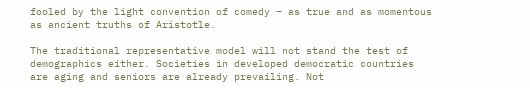fooled by the light convention of comedy – as true and as momentous as ancient truths of Aristotle.

The traditional representative model will not stand the test of demographics either. Societies in developed democratic countries are aging and seniors are already prevailing. Not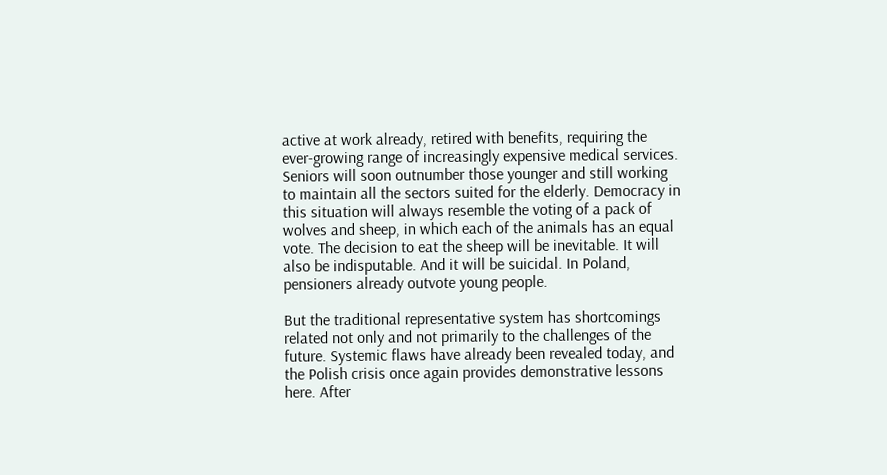active at work already, retired with benefits, requiring the ever-growing range of increasingly expensive medical services. Seniors will soon outnumber those younger and still working to maintain all the sectors suited for the elderly. Democracy in this situation will always resemble the voting of a pack of wolves and sheep, in which each of the animals has an equal vote. The decision to eat the sheep will be inevitable. It will also be indisputable. And it will be suicidal. In Poland, pensioners already outvote young people.

But the traditional representative system has shortcomings related not only and not primarily to the challenges of the future. Systemic flaws have already been revealed today, and the Polish crisis once again provides demonstrative lessons here. After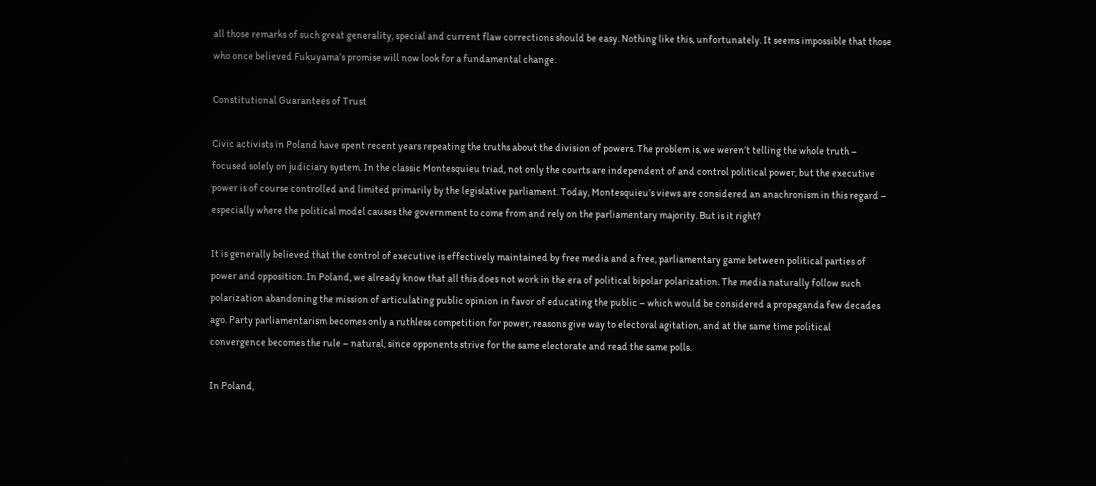all those remarks of such great generality, special and current flaw corrections should be easy. Nothing like this, unfortunately. It seems impossible that those who once believed Fukuyama’s promise will now look for a fundamental change.

Constitutional Guarantees of Trust

Civic activists in Poland have spent recent years repeating the truths about the division of powers. The problem is, we weren’t telling the whole truth – focused solely on judiciary system. In the classic Montesquieu triad, not only the courts are independent of and control political power, but the executive power is of course controlled and limited primarily by the legislative parliament. Today, Montesquieu’s views are considered an anachronism in this regard – especially where the political model causes the government to come from and rely on the parliamentary majority. But is it right?

It is generally believed that the control of executive is effectively maintained by free media and a free, parliamentary game between political parties of power and opposition. In Poland, we already know that all this does not work in the era of political bipolar polarization. The media naturally follow such polarization abandoning the mission of articulating public opinion in favor of educating the public – which would be considered a propaganda few decades ago. Party parliamentarism becomes only a ruthless competition for power, reasons give way to electoral agitation, and at the same time political convergence becomes the rule – natural, since opponents strive for the same electorate and read the same polls.

In Poland,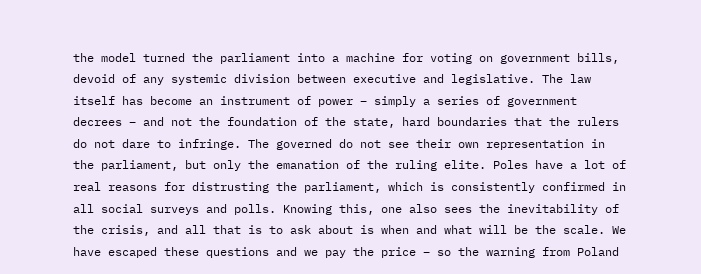the model turned the parliament into a machine for voting on government bills, devoid of any systemic division between executive and legislative. The law itself has become an instrument of power – simply a series of government decrees – and not the foundation of the state, hard boundaries that the rulers do not dare to infringe. The governed do not see their own representation in the parliament, but only the emanation of the ruling elite. Poles have a lot of real reasons for distrusting the parliament, which is consistently confirmed in all social surveys and polls. Knowing this, one also sees the inevitability of the crisis, and all that is to ask about is when and what will be the scale. We have escaped these questions and we pay the price – so the warning from Poland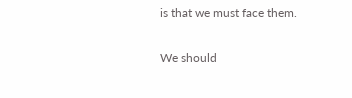is that we must face them.

We should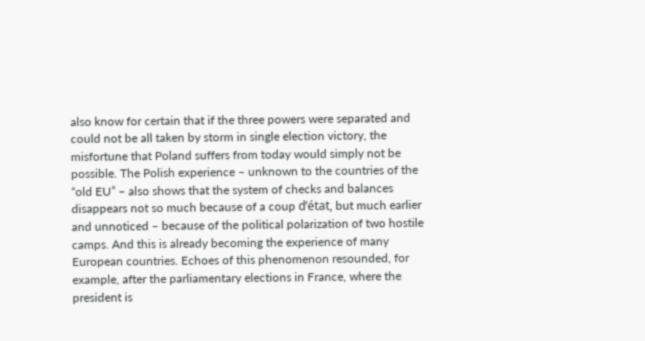also know for certain that if the three powers were separated and could not be all taken by storm in single election victory, the misfortune that Poland suffers from today would simply not be possible. The Polish experience – unknown to the countries of the “old EU” – also shows that the system of checks and balances disappears not so much because of a coup d’état, but much earlier and unnoticed – because of the political polarization of two hostile camps. And this is already becoming the experience of many European countries. Echoes of this phenomenon resounded, for example, after the parliamentary elections in France, where the president is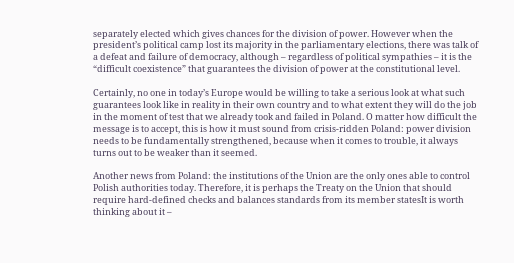separately elected which gives chances for the division of power. However when the president’s political camp lost its majority in the parliamentary elections, there was talk of a defeat and failure of democracy, although – regardless of political sympathies – it is the “difficult coexistence” that guarantees the division of power at the constitutional level.

Certainly, no one in today’s Europe would be willing to take a serious look at what such guarantees look like in reality in their own country and to what extent they will do the job in the moment of test that we already took and failed in Poland. O matter how difficult the message is to accept, this is how it must sound from crisis-ridden Poland: power division needs to be fundamentally strengthened, because when it comes to trouble, it always turns out to be weaker than it seemed.

Another news from Poland: the institutions of the Union are the only ones able to control Polish authorities today. Therefore, it is perhaps the Treaty on the Union that should require hard-defined checks and balances standards from its member statesIt is worth thinking about it –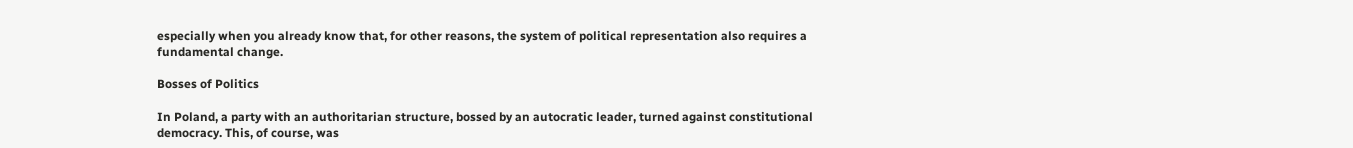especially when you already know that, for other reasons, the system of political representation also requires a fundamental change.

Bosses of Politics

In Poland, a party with an authoritarian structure, bossed by an autocratic leader, turned against constitutional democracy. This, of course, was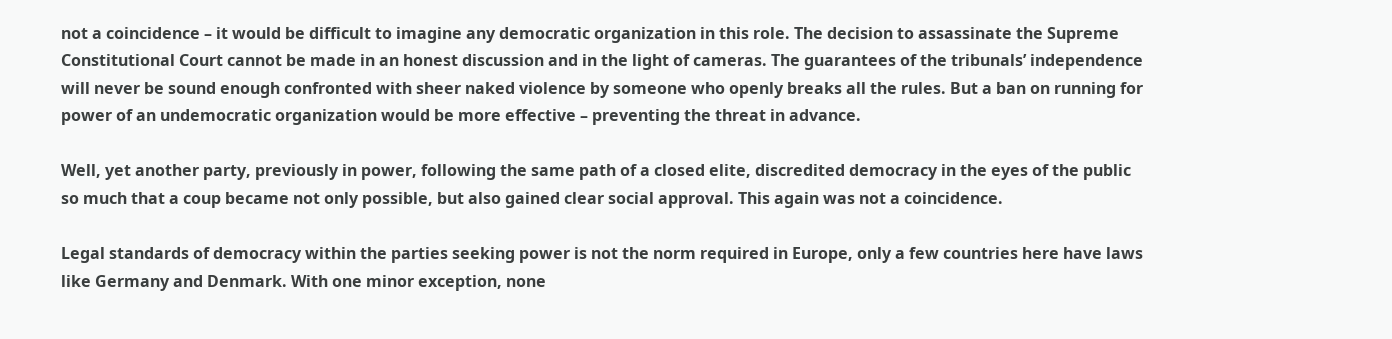not a coincidence – it would be difficult to imagine any democratic organization in this role. The decision to assassinate the Supreme Constitutional Court cannot be made in an honest discussion and in the light of cameras. The guarantees of the tribunals’ independence will never be sound enough confronted with sheer naked violence by someone who openly breaks all the rules. But a ban on running for power of an undemocratic organization would be more effective – preventing the threat in advance.

Well, yet another party, previously in power, following the same path of a closed elite, discredited democracy in the eyes of the public so much that a coup became not only possible, but also gained clear social approval. This again was not a coincidence.

Legal standards of democracy within the parties seeking power is not the norm required in Europe, only a few countries here have laws like Germany and Denmark. With one minor exception, none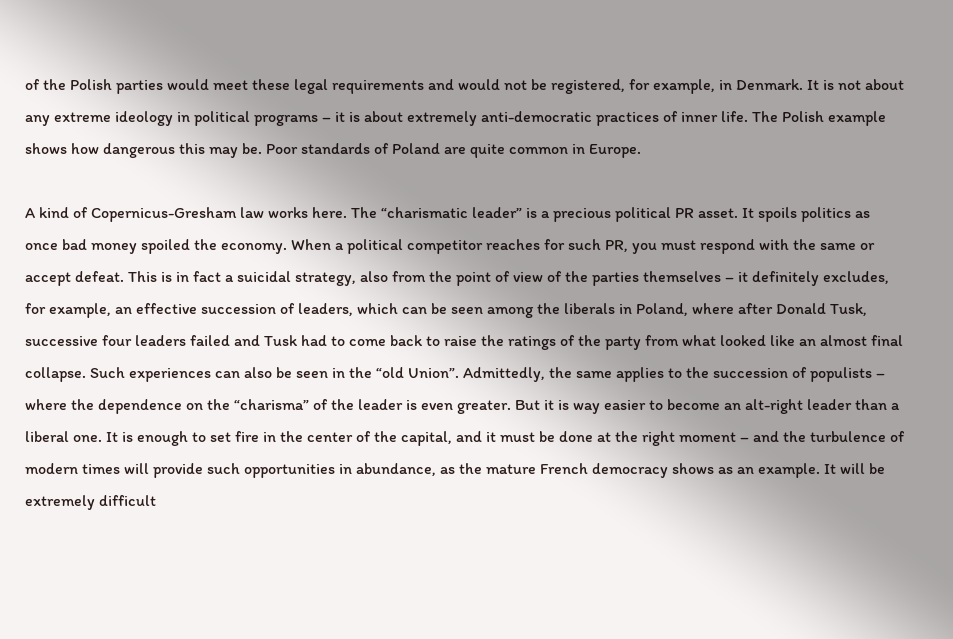of the Polish parties would meet these legal requirements and would not be registered, for example, in Denmark. It is not about any extreme ideology in political programs – it is about extremely anti-democratic practices of inner life. The Polish example shows how dangerous this may be. Poor standards of Poland are quite common in Europe.

A kind of Copernicus-Gresham law works here. The “charismatic leader” is a precious political PR asset. It spoils politics as once bad money spoiled the economy. When a political competitor reaches for such PR, you must respond with the same or accept defeat. This is in fact a suicidal strategy, also from the point of view of the parties themselves – it definitely excludes, for example, an effective succession of leaders, which can be seen among the liberals in Poland, where after Donald Tusk, successive four leaders failed and Tusk had to come back to raise the ratings of the party from what looked like an almost final collapse. Such experiences can also be seen in the “old Union”. Admittedly, the same applies to the succession of populists – where the dependence on the “charisma” of the leader is even greater. But it is way easier to become an alt-right leader than a liberal one. It is enough to set fire in the center of the capital, and it must be done at the right moment – and the turbulence of modern times will provide such opportunities in abundance, as the mature French democracy shows as an example. It will be extremely difficult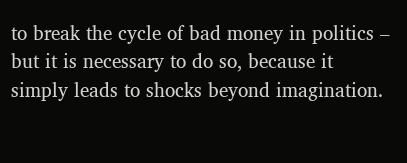to break the cycle of bad money in politics – but it is necessary to do so, because it simply leads to shocks beyond imagination.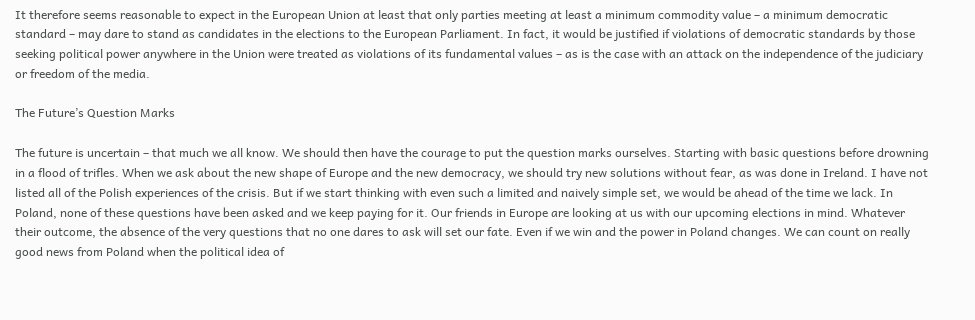It therefore seems reasonable to expect in the European Union at least that only parties meeting at least a minimum commodity value – a minimum democratic standard – may dare to stand as candidates in the elections to the European Parliament. In fact, it would be justified if violations of democratic standards by those seeking political power anywhere in the Union were treated as violations of its fundamental values – as is the case with an attack on the independence of the judiciary or freedom of the media.

The Future’s Question Marks

The future is uncertain – that much we all know. We should then have the courage to put the question marks ourselves. Starting with basic questions before drowning in a flood of trifles. When we ask about the new shape of Europe and the new democracy, we should try new solutions without fear, as was done in Ireland. I have not listed all of the Polish experiences of the crisis. But if we start thinking with even such a limited and naively simple set, we would be ahead of the time we lack. In Poland, none of these questions have been asked and we keep paying for it. Our friends in Europe are looking at us with our upcoming elections in mind. Whatever their outcome, the absence of the very questions that no one dares to ask will set our fate. Even if we win and the power in Poland changes. We can count on really good news from Poland when the political idea of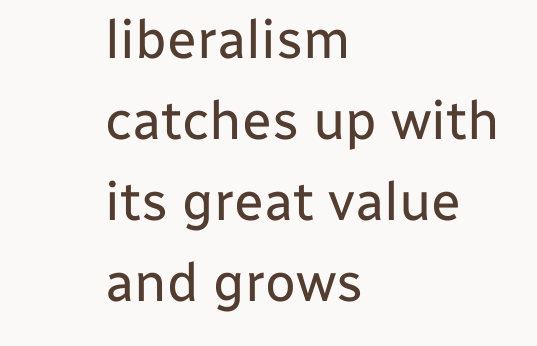liberalism catches up with its great value and grows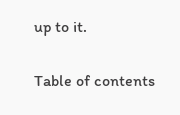up to it.

Table of contents